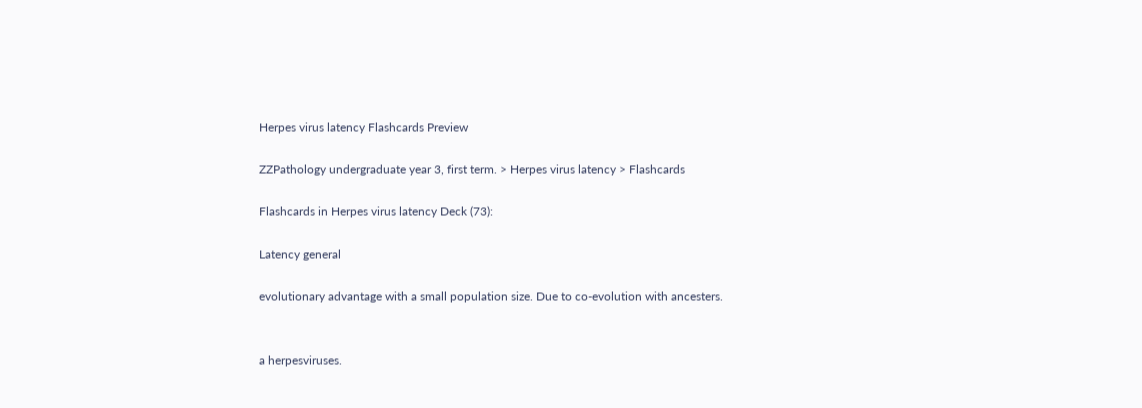Herpes virus latency Flashcards Preview

ZZPathology undergraduate year 3, first term. > Herpes virus latency > Flashcards

Flashcards in Herpes virus latency Deck (73):

Latency general

evolutionary advantage with a small population size. Due to co-evolution with ancesters.


a herpesviruses.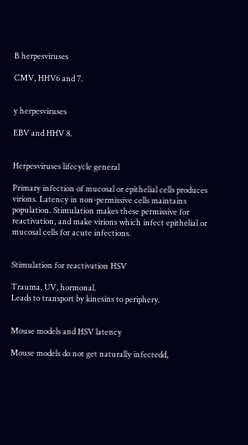B herpesviruses

CMV, HHV6 and 7.


y herpesviruses

EBV and HHV 8.


Herpesviruses lifecycle general

Primary infection of mucosal or epithelial cells produces virions. Latency in non-permissive cells maintains population. Stimulation makes these permissive for reactivation, and make virions which infect epithelial or mucosal cells for acute infections.


Stimulation for reactivation HSV

Trauma, UV, hormonal.
Leads to transport by kinesins to periphery.


Mouse models and HSV latency

Mouse models do not get naturally infectedd,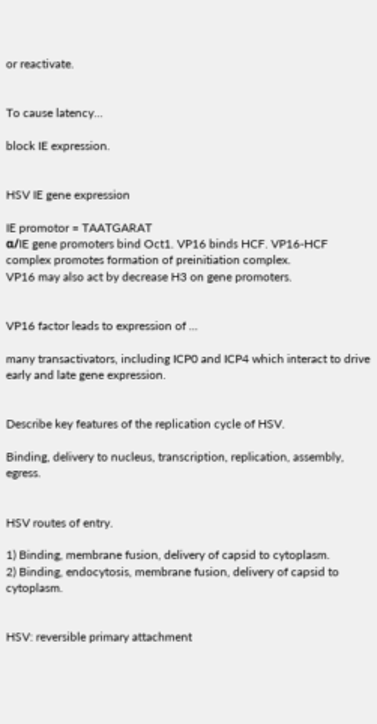or reactivate.


To cause latency...

block IE expression.


HSV IE gene expression

IE promotor = TAATGARAT
α/IE gene promoters bind Oct1. VP16 binds HCF. VP16-HCF complex promotes formation of preinitiation complex.
VP16 may also act by decrease H3 on gene promoters.


VP16 factor leads to expression of ...

many transactivators, including ICP0 and ICP4 which interact to drive early and late gene expression.


Describe key features of the replication cycle of HSV.

Binding, delivery to nucleus, transcription, replication, assembly, egress.


HSV routes of entry.

1) Binding, membrane fusion, delivery of capsid to cytoplasm.
2) Binding, endocytosis, membrane fusion, delivery of capsid to cytoplasm.


HSV: reversible primary attachment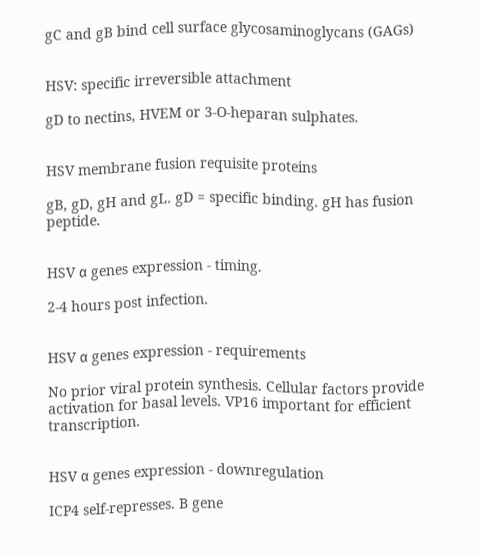gC and gB bind cell surface glycosaminoglycans (GAGs)


HSV: specific irreversible attachment

gD to nectins, HVEM or 3-O-heparan sulphates.


HSV membrane fusion requisite proteins

gB, gD, gH and gL. gD = specific binding. gH has fusion peptide.


HSV α genes expression - timing.

2-4 hours post infection.


HSV α genes expression - requirements

No prior viral protein synthesis. Cellular factors provide activation for basal levels. VP16 important for efficient transcription.


HSV α genes expression - downregulation

ICP4 self-represses. B gene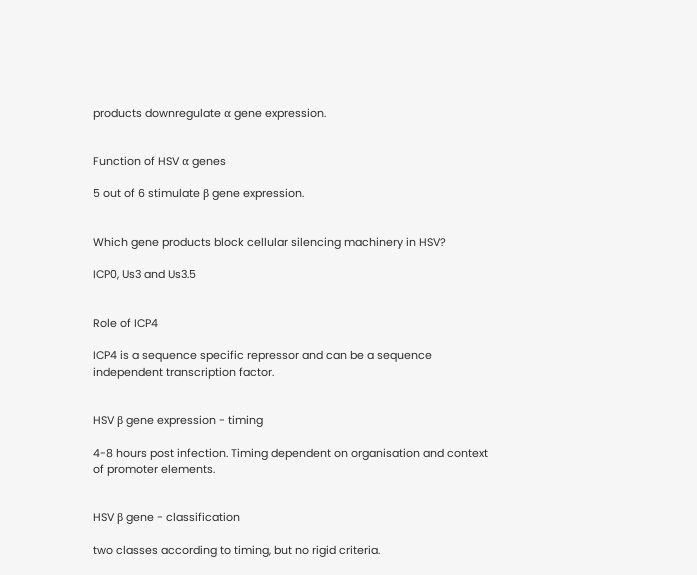products downregulate α gene expression.


Function of HSV α genes

5 out of 6 stimulate β gene expression.


Which gene products block cellular silencing machinery in HSV?

ICP0, Us3 and Us3.5


Role of ICP4

ICP4 is a sequence specific repressor and can be a sequence independent transcription factor.


HSV β gene expression - timing

4-8 hours post infection. Timing dependent on organisation and context of promoter elements.


HSV β gene - classification

two classes according to timing, but no rigid criteria.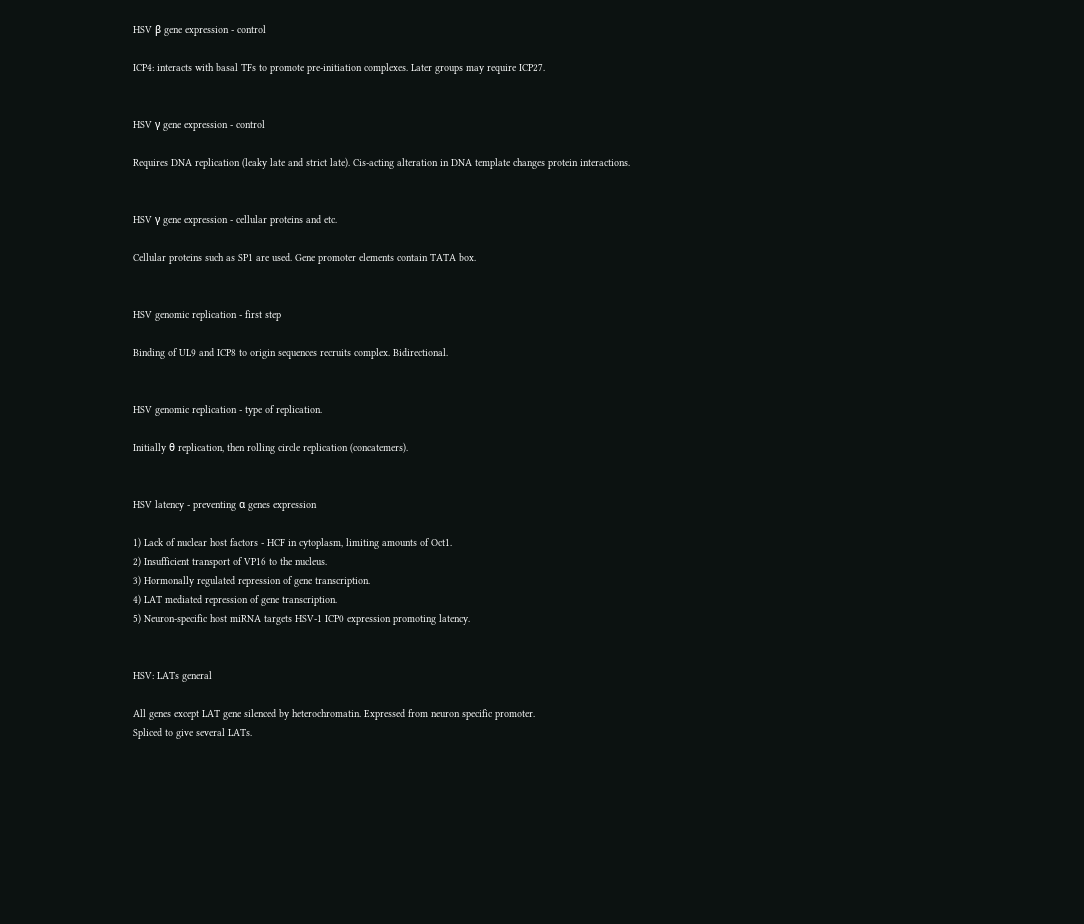HSV β gene expression - control

ICP4: interacts with basal TFs to promote pre-initiation complexes. Later groups may require ICP27.


HSV γ gene expression - control

Requires DNA replication (leaky late and strict late). Cis-acting alteration in DNA template changes protein interactions.


HSV γ gene expression - cellular proteins and etc.

Cellular proteins such as SP1 are used. Gene promoter elements contain TATA box.


HSV genomic replication - first step

Binding of UL9 and ICP8 to origin sequences recruits complex. Bidirectional.


HSV genomic replication - type of replication.

Initially θ replication, then rolling circle replication (concatemers).


HSV latency - preventing α genes expression

1) Lack of nuclear host factors - HCF in cytoplasm, limiting amounts of Oct1.
2) Insufficient transport of VP16 to the nucleus.
3) Hormonally regulated repression of gene transcription.
4) LAT mediated repression of gene transcription.
5) Neuron-specific host miRNA targets HSV-1 ICP0 expression promoting latency.


HSV: LATs general

All genes except LAT gene silenced by heterochromatin. Expressed from neuron specific promoter.
Spliced to give several LATs.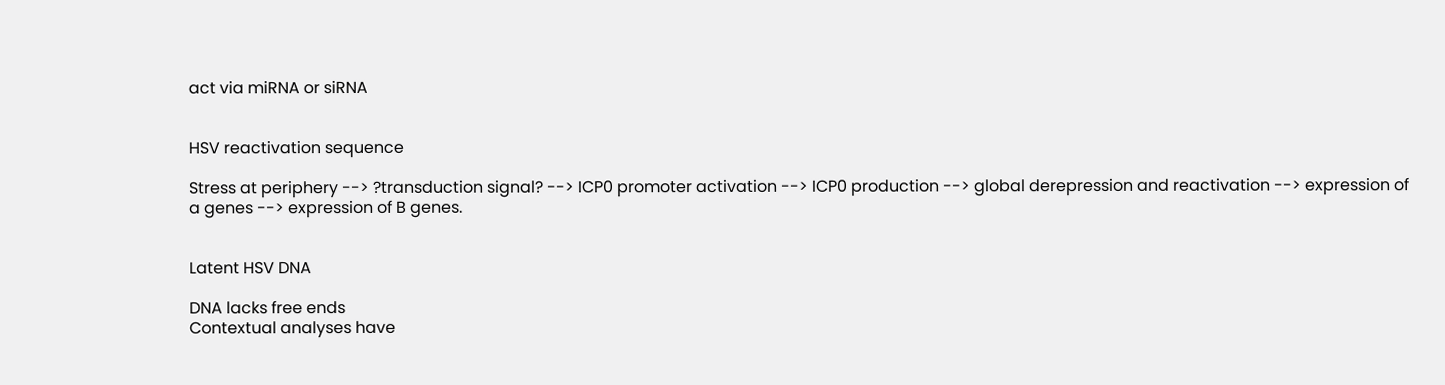act via miRNA or siRNA


HSV reactivation sequence

Stress at periphery --> ?transduction signal? --> ICP0 promoter activation --> ICP0 production --> global derepression and reactivation --> expression of a genes --> expression of B genes.


Latent HSV DNA

DNA lacks free ends
Contextual analyses have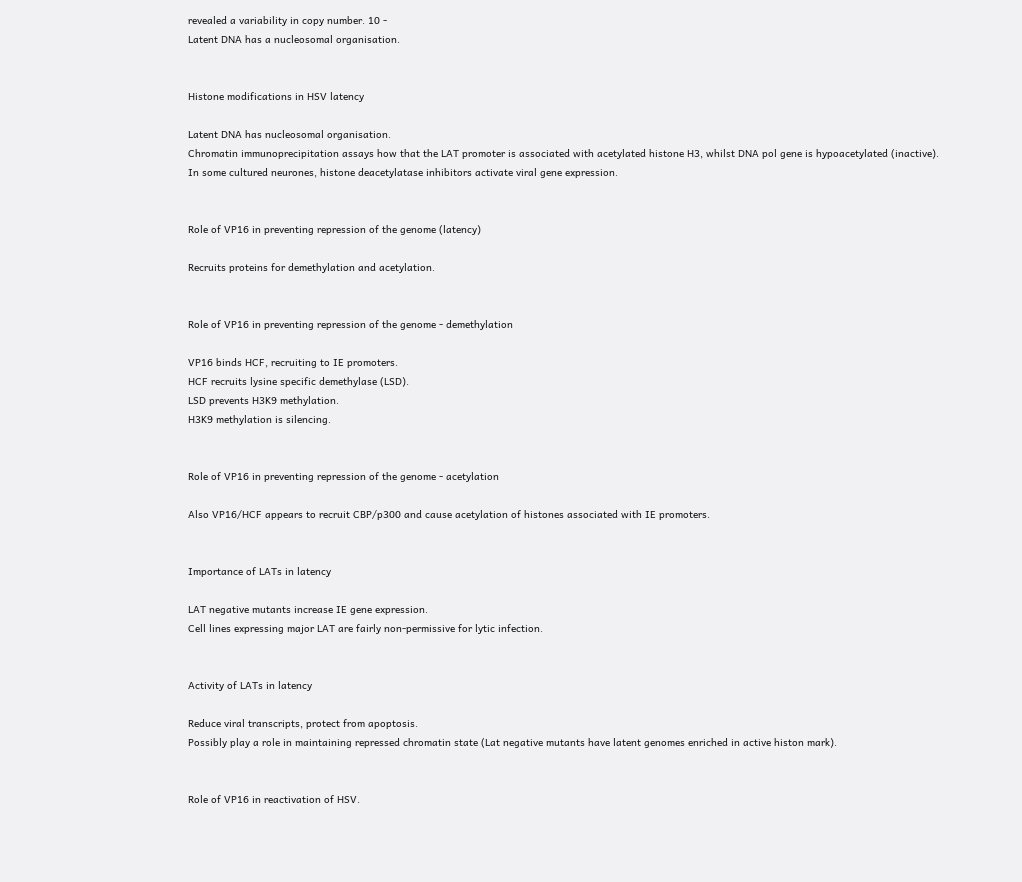revealed a variability in copy number. 10 -
Latent DNA has a nucleosomal organisation.


Histone modifications in HSV latency

Latent DNA has nucleosomal organisation.
Chromatin immunoprecipitation assays how that the LAT promoter is associated with acetylated histone H3, whilst DNA pol gene is hypoacetylated (inactive).
In some cultured neurones, histone deacetylatase inhibitors activate viral gene expression.


Role of VP16 in preventing repression of the genome (latency)

Recruits proteins for demethylation and acetylation.


Role of VP16 in preventing repression of the genome - demethylation

VP16 binds HCF, recruiting to IE promoters.
HCF recruits lysine specific demethylase (LSD).
LSD prevents H3K9 methylation.
H3K9 methylation is silencing.


Role of VP16 in preventing repression of the genome - acetylation

Also VP16/HCF appears to recruit CBP/p300 and cause acetylation of histones associated with IE promoters.


Importance of LATs in latency

LAT negative mutants increase IE gene expression.
Cell lines expressing major LAT are fairly non-permissive for lytic infection.


Activity of LATs in latency

Reduce viral transcripts, protect from apoptosis.
Possibly play a role in maintaining repressed chromatin state (Lat negative mutants have latent genomes enriched in active histon mark).


Role of VP16 in reactivation of HSV.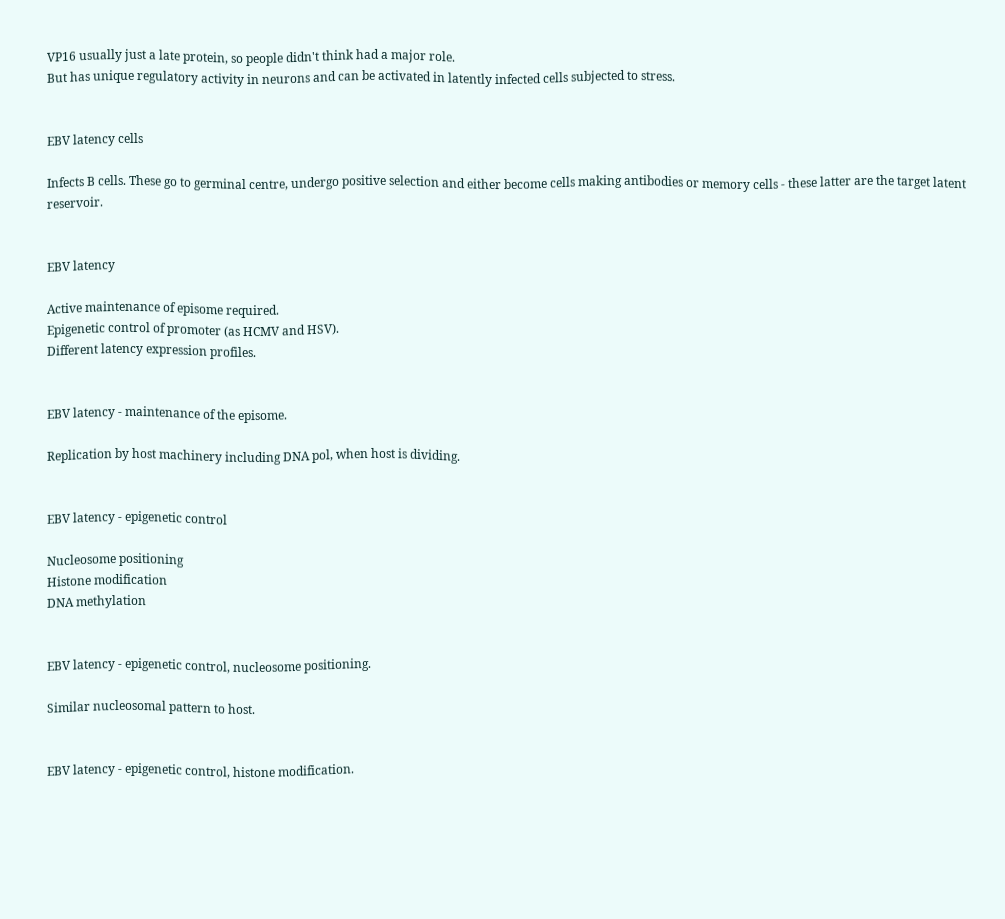VP16 usually just a late protein, so people didn't think had a major role.
But has unique regulatory activity in neurons and can be activated in latently infected cells subjected to stress.


EBV latency cells

Infects B cells. These go to germinal centre, undergo positive selection and either become cells making antibodies or memory cells - these latter are the target latent reservoir.


EBV latency

Active maintenance of episome required.
Epigenetic control of promoter (as HCMV and HSV).
Different latency expression profiles.


EBV latency - maintenance of the episome.

Replication by host machinery including DNA pol, when host is dividing.


EBV latency - epigenetic control

Nucleosome positioning
Histone modification
DNA methylation


EBV latency - epigenetic control, nucleosome positioning.

Similar nucleosomal pattern to host.


EBV latency - epigenetic control, histone modification.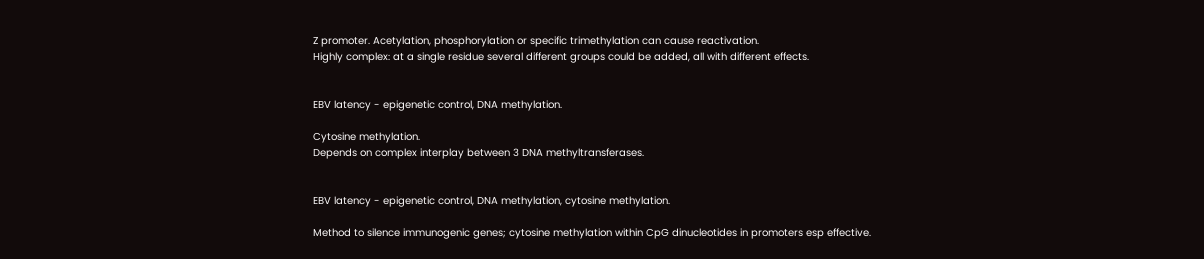Z promoter. Acetylation, phosphorylation or specific trimethylation can cause reactivation.
Highly complex: at a single residue several different groups could be added, all with different effects.


EBV latency - epigenetic control, DNA methylation.

Cytosine methylation.
Depends on complex interplay between 3 DNA methyltransferases.


EBV latency - epigenetic control, DNA methylation, cytosine methylation.

Method to silence immunogenic genes; cytosine methylation within CpG dinucleotides in promoters esp effective.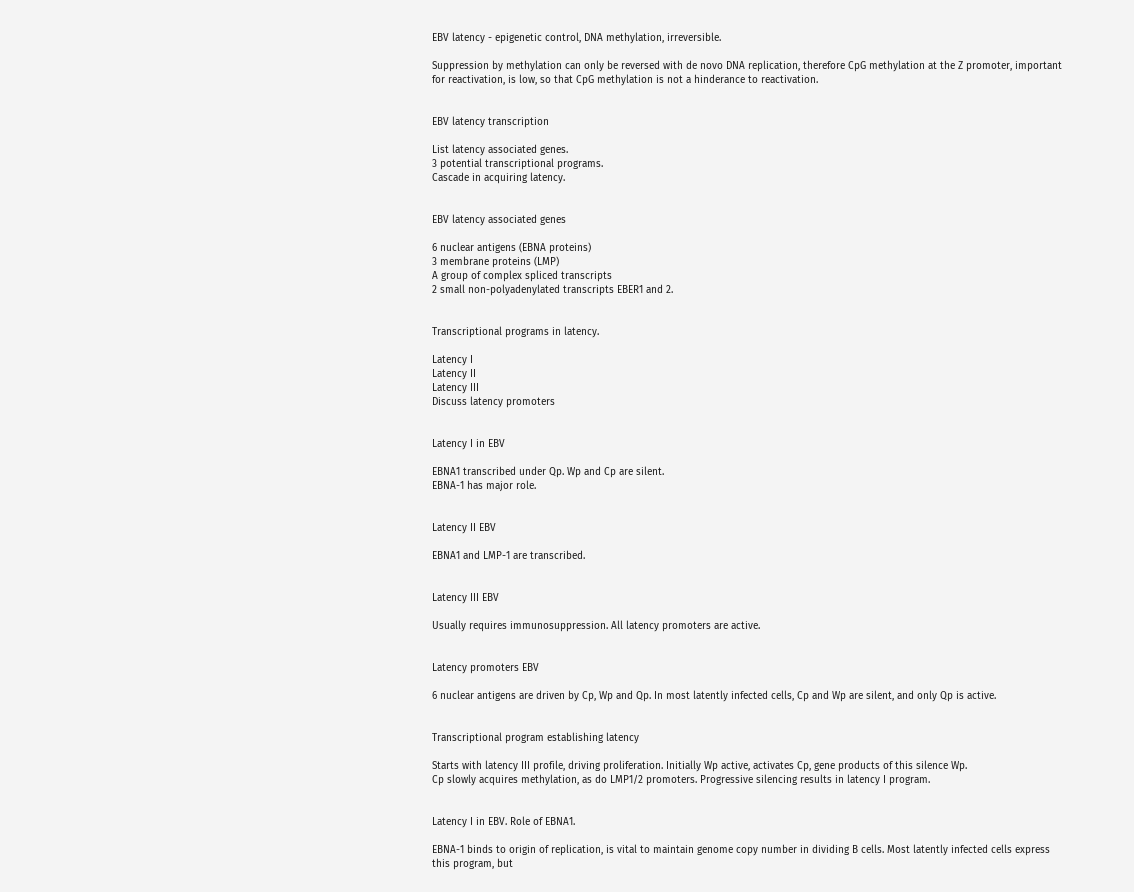EBV latency - epigenetic control, DNA methylation, irreversible.

Suppression by methylation can only be reversed with de novo DNA replication, therefore CpG methylation at the Z promoter, important for reactivation, is low, so that CpG methylation is not a hinderance to reactivation.


EBV latency transcription

List latency associated genes.
3 potential transcriptional programs.
Cascade in acquiring latency.


EBV latency associated genes

6 nuclear antigens (EBNA proteins)
3 membrane proteins (LMP)
A group of complex spliced transcripts
2 small non-polyadenylated transcripts EBER1 and 2.


Transcriptional programs in latency.

Latency I
Latency II
Latency III
Discuss latency promoters


Latency I in EBV

EBNA1 transcribed under Qp. Wp and Cp are silent.
EBNA-1 has major role.


Latency II EBV

EBNA1 and LMP-1 are transcribed.


Latency III EBV

Usually requires immunosuppression. All latency promoters are active.


Latency promoters EBV

6 nuclear antigens are driven by Cp, Wp and Qp. In most latently infected cells, Cp and Wp are silent, and only Qp is active.


Transcriptional program establishing latency

Starts with latency III profile, driving proliferation. Initially Wp active, activates Cp, gene products of this silence Wp.
Cp slowly acquires methylation, as do LMP1/2 promoters. Progressive silencing results in latency I program.


Latency I in EBV. Role of EBNA1.

EBNA-1 binds to origin of replication, is vital to maintain genome copy number in dividing B cells. Most latently infected cells express this program, but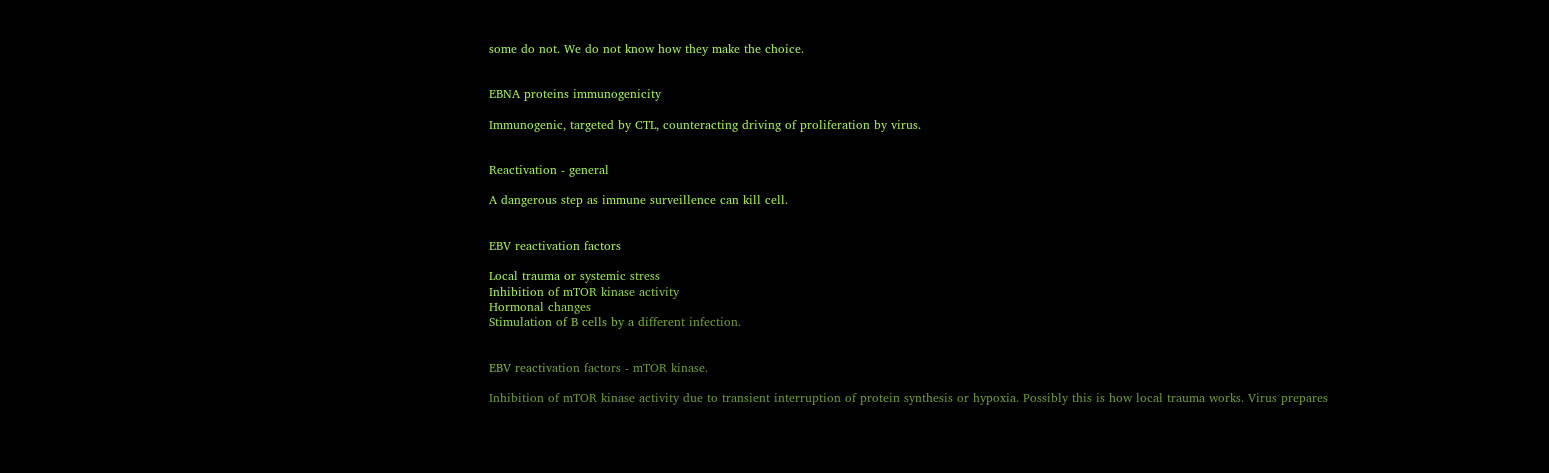some do not. We do not know how they make the choice.


EBNA proteins immunogenicity

Immunogenic, targeted by CTL, counteracting driving of proliferation by virus.


Reactivation - general

A dangerous step as immune surveillence can kill cell.


EBV reactivation factors

Local trauma or systemic stress
Inhibition of mTOR kinase activity
Hormonal changes
Stimulation of B cells by a different infection.


EBV reactivation factors - mTOR kinase.

Inhibition of mTOR kinase activity due to transient interruption of protein synthesis or hypoxia. Possibly this is how local trauma works. Virus prepares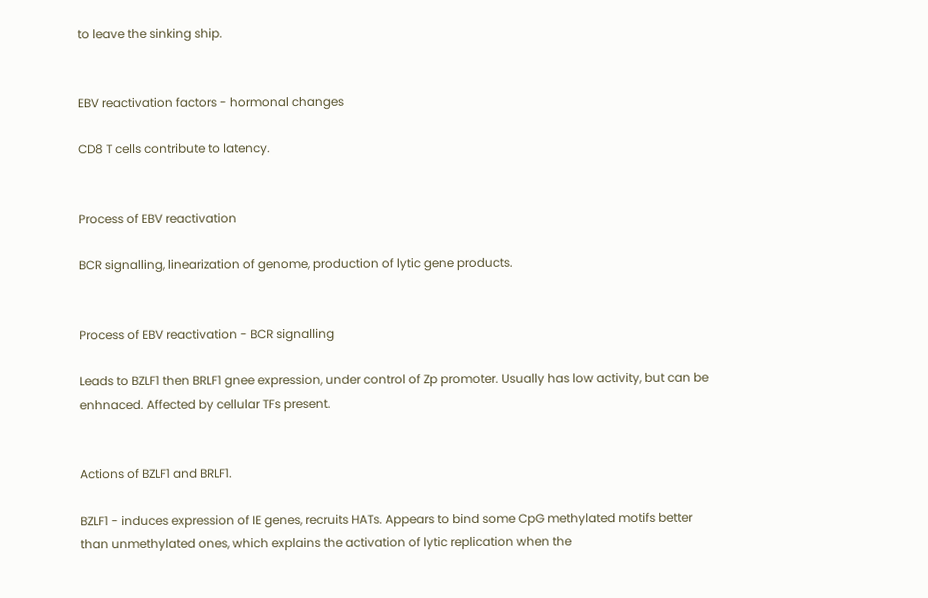to leave the sinking ship.


EBV reactivation factors - hormonal changes

CD8 T cells contribute to latency.


Process of EBV reactivation

BCR signalling, linearization of genome, production of lytic gene products.


Process of EBV reactivation - BCR signalling

Leads to BZLF1 then BRLF1 gnee expression, under control of Zp promoter. Usually has low activity, but can be enhnaced. Affected by cellular TFs present.


Actions of BZLF1 and BRLF1.

BZLF1 - induces expression of IE genes, recruits HATs. Appears to bind some CpG methylated motifs better than unmethylated ones, which explains the activation of lytic replication when the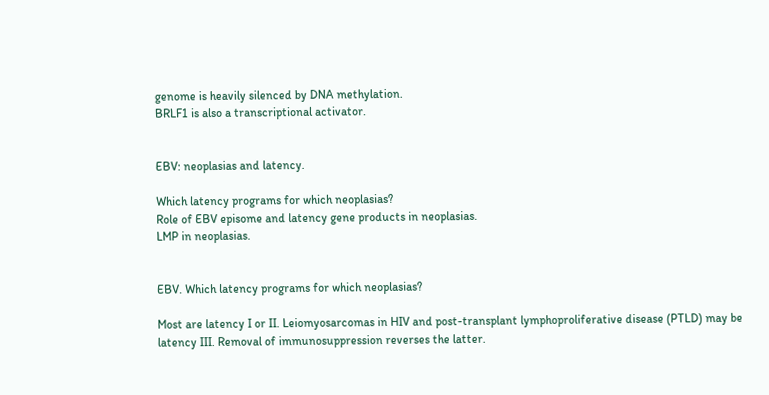genome is heavily silenced by DNA methylation.
BRLF1 is also a transcriptional activator.


EBV: neoplasias and latency.

Which latency programs for which neoplasias?
Role of EBV episome and latency gene products in neoplasias.
LMP in neoplasias.


EBV. Which latency programs for which neoplasias?

Most are latency I or II. Leiomyosarcomas in HIV and post-transplant lymphoproliferative disease (PTLD) may be latency III. Removal of immunosuppression reverses the latter.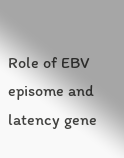Role of EBV episome and latency gene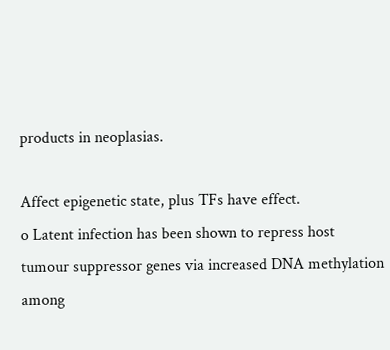products in neoplasias.

Affect epigenetic state, plus TFs have effect.
o Latent infection has been shown to repress host tumour suppressor genes via increased DNA methylation among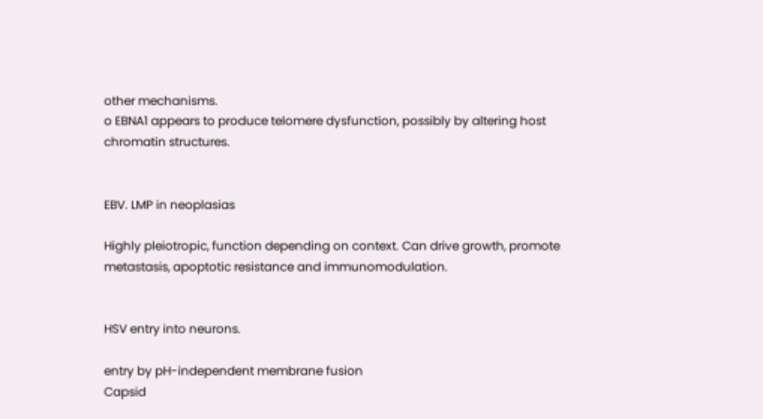other mechanisms.
o EBNA1 appears to produce telomere dysfunction, possibly by altering host chromatin structures.


EBV. LMP in neoplasias

Highly pleiotropic, function depending on context. Can drive growth, promote metastasis, apoptotic resistance and immunomodulation.


HSV entry into neurons.

entry by pH-independent membrane fusion
Capsid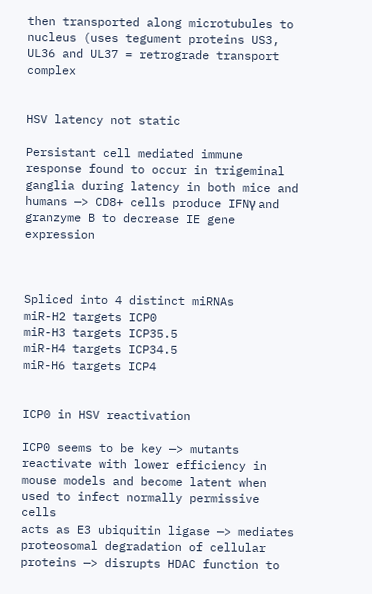then transported along microtubules to nucleus (uses tegument proteins US3, UL36 and UL37 = retrograde transport complex


HSV latency not static

Persistant cell mediated immune response found to occur in trigeminal ganglia during latency in both mice and humans —> CD8+ cells produce IFNγ and granzyme B to decrease IE gene expression



Spliced into 4 distinct miRNAs
miR-H2 targets ICP0
miR-H3 targets ICP35.5
miR-H4 targets ICP34.5
miR-H6 targets ICP4


ICP0 in HSV reactivation

ICP0 seems to be key —> mutants reactivate with lower efficiency in mouse models and become latent when used to infect normally permissive cells
acts as E3 ubiquitin ligase —> mediates proteosomal degradation of cellular proteins —> disrupts HDAC function to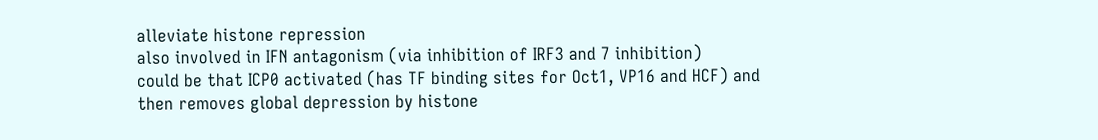alleviate histone repression
also involved in IFN antagonism (via inhibition of IRF3 and 7 inhibition)
could be that ICP0 activated (has TF binding sites for Oct1, VP16 and HCF) and then removes global depression by histone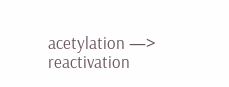acetylation —> reactivation